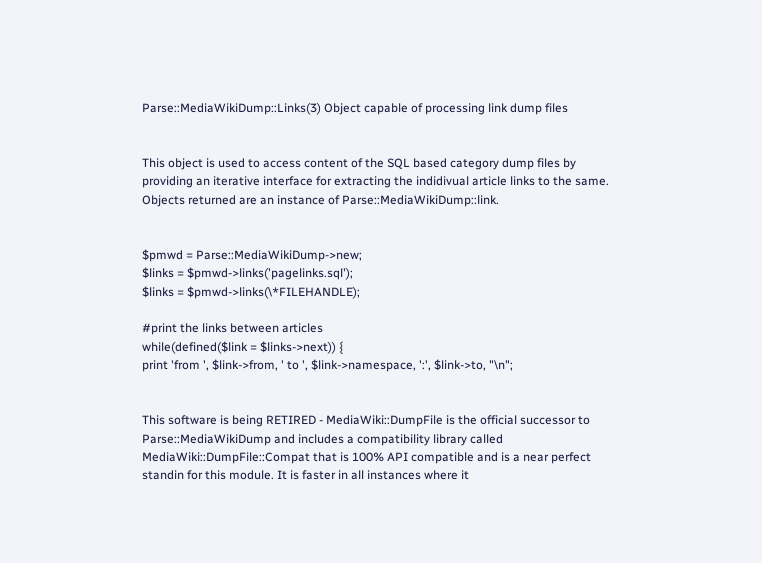Parse::MediaWikiDump::Links(3) Object capable of processing link dump files


This object is used to access content of the SQL based category dump files by providing an iterative interface for extracting the indidivual article links to the same. Objects returned are an instance of Parse::MediaWikiDump::link.


$pmwd = Parse::MediaWikiDump->new;
$links = $pmwd->links('pagelinks.sql');
$links = $pmwd->links(\*FILEHANDLE);

#print the links between articles
while(defined($link = $links->next)) {
print 'from ', $link->from, ' to ', $link->namespace, ':', $link->to, "\n";


This software is being RETIRED - MediaWiki::DumpFile is the official successor to Parse::MediaWikiDump and includes a compatibility library called MediaWiki::DumpFile::Compat that is 100% API compatible and is a near perfect standin for this module. It is faster in all instances where it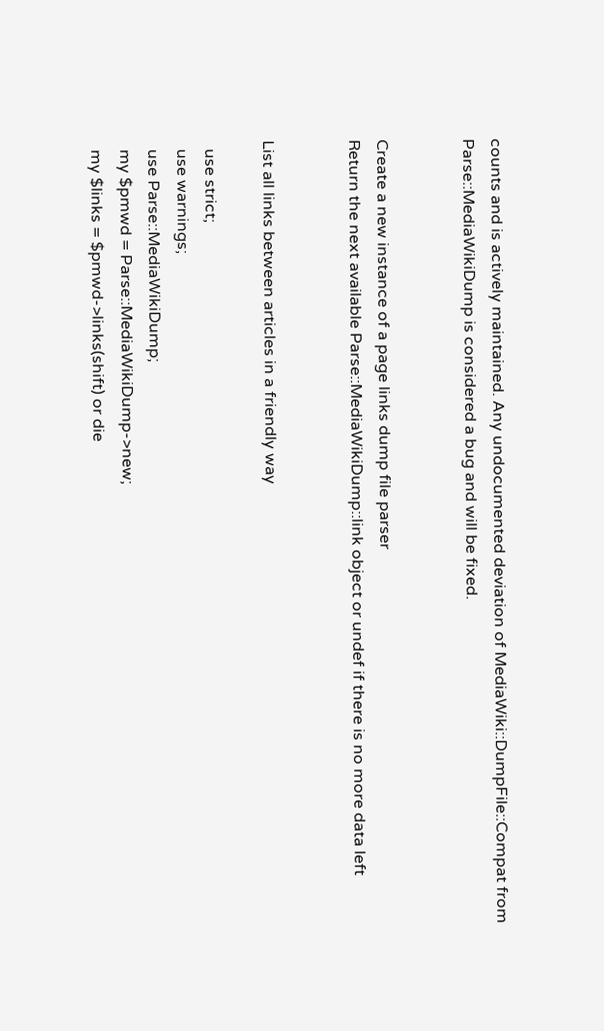counts and is actively maintained. Any undocumented deviation of MediaWiki::DumpFile::Compat from Parse::MediaWikiDump is considered a bug and will be fixed.


Create a new instance of a page links dump file parser
Return the next available Parse::MediaWikiDump::link object or undef if there is no more data left


List all links between articles in a friendly way

  use strict;
  use warnings;
  use Parse::MediaWikiDump;
  my $pmwd = Parse::MediaWikiDump->new;
  my $links = $pmwd->links(shift) or die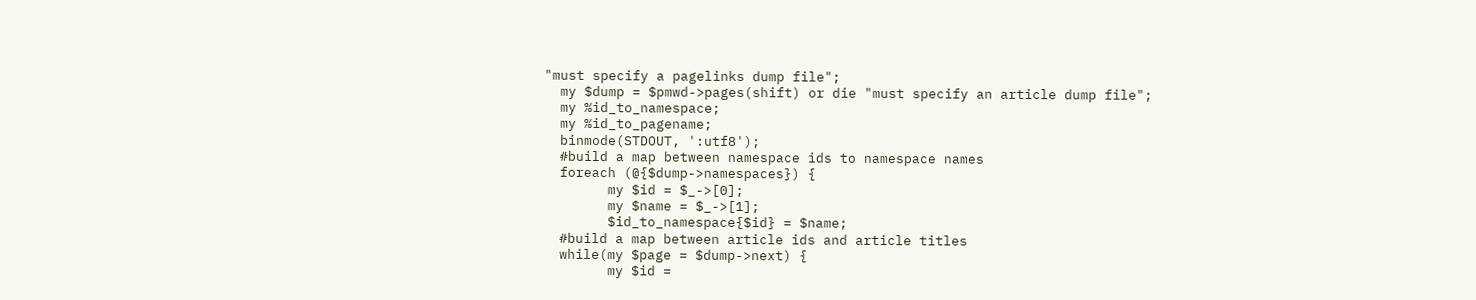"must specify a pagelinks dump file";
  my $dump = $pmwd->pages(shift) or die "must specify an article dump file";
  my %id_to_namespace;
  my %id_to_pagename;
  binmode(STDOUT, ':utf8');
  #build a map between namespace ids to namespace names
  foreach (@{$dump->namespaces}) {
        my $id = $_->[0];
        my $name = $_->[1];
        $id_to_namespace{$id} = $name;
  #build a map between article ids and article titles
  while(my $page = $dump->next) {
        my $id =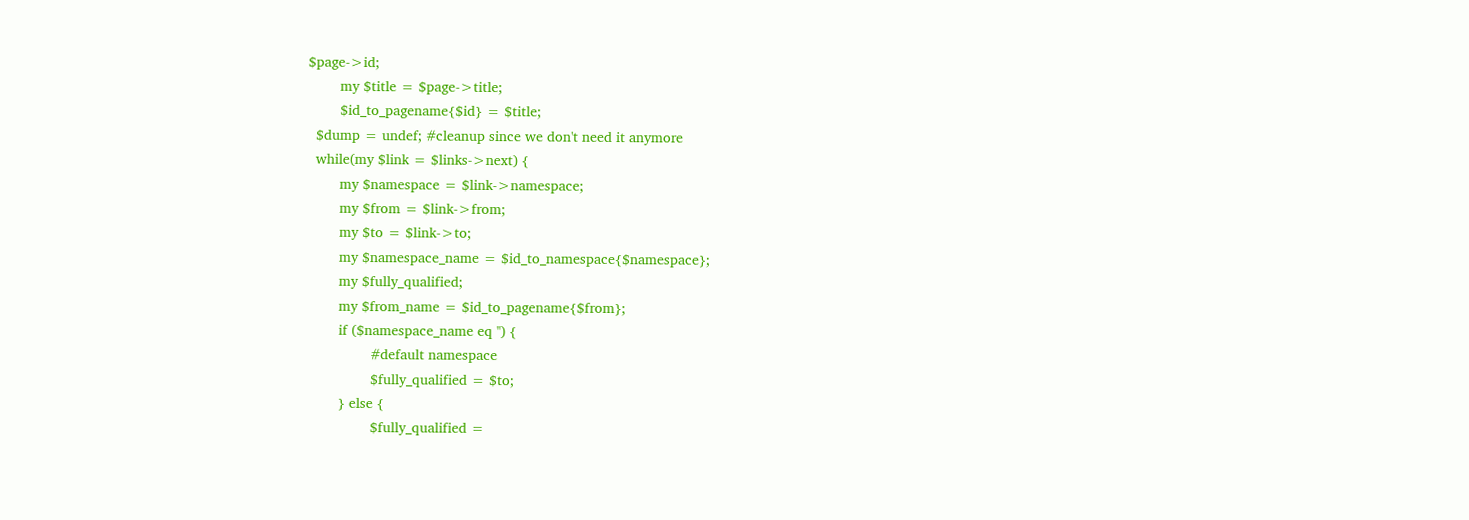$page->id;
        my $title = $page->title;
        $id_to_pagename{$id} = $title;
  $dump = undef; #cleanup since we don't need it anymore
  while(my $link = $links->next) {
        my $namespace = $link->namespace;
        my $from = $link->from;
        my $to = $link->to;
        my $namespace_name = $id_to_namespace{$namespace};
        my $fully_qualified;
        my $from_name = $id_to_pagename{$from};
        if ($namespace_name eq '') {
                #default namespace
                $fully_qualified = $to;
        } else {
                $fully_qualified =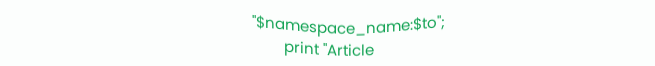"$namespace_name:$to";
        print "Article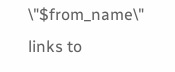\"$from_name\" links to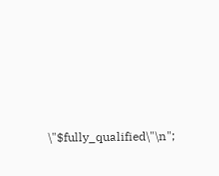\"$fully_qualified\"\n";